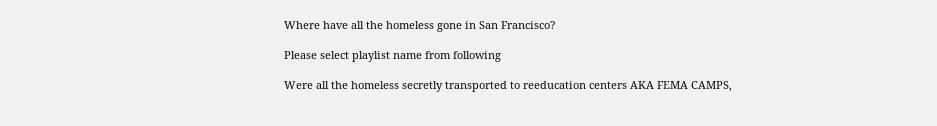Where have all the homeless gone in San Francisco?

Please select playlist name from following

Were all the homeless secretly transported to reeducation centers AKA FEMA CAMPS,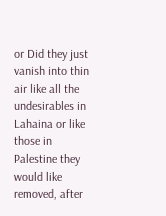or Did they just vanish into thin air like all the undesirables in Lahaina or like those in Palestine they would like removed, after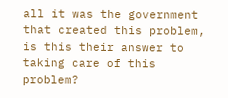all it was the government that created this problem, is this their answer to taking care of this problem?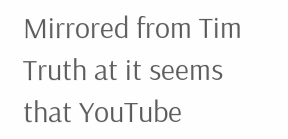Mirrored from Tim Truth at it seems that YouTube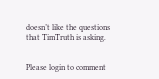doesn’t like the questions that TimTruth is asking.


Please login to comment